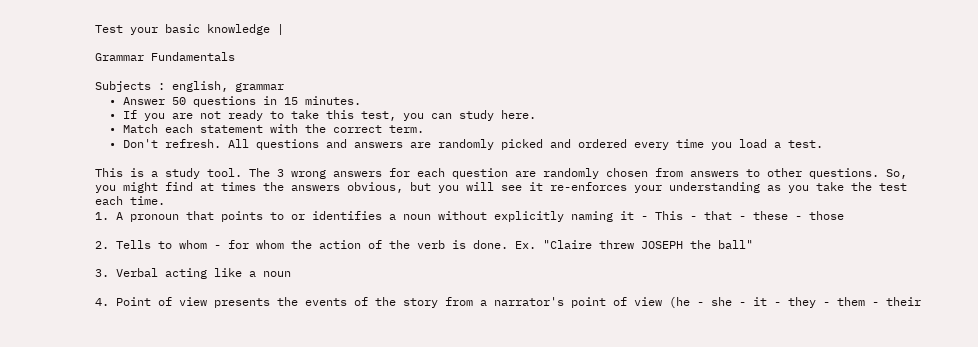Test your basic knowledge |

Grammar Fundamentals

Subjects : english, grammar
  • Answer 50 questions in 15 minutes.
  • If you are not ready to take this test, you can study here.
  • Match each statement with the correct term.
  • Don't refresh. All questions and answers are randomly picked and ordered every time you load a test.

This is a study tool. The 3 wrong answers for each question are randomly chosen from answers to other questions. So, you might find at times the answers obvious, but you will see it re-enforces your understanding as you take the test each time.
1. A pronoun that points to or identifies a noun without explicitly naming it - This - that - these - those

2. Tells to whom - for whom the action of the verb is done. Ex. "Claire threw JOSEPH the ball"

3. Verbal acting like a noun

4. Point of view presents the events of the story from a narrator's point of view (he - she - it - they - them - their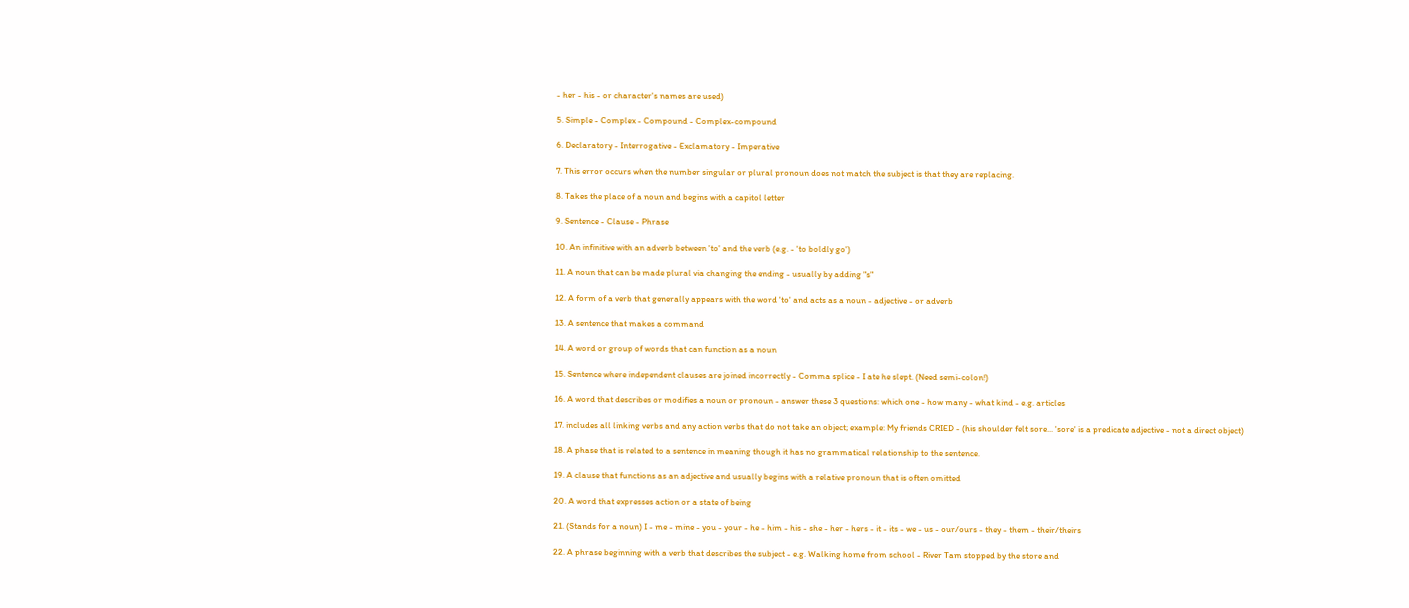- her - his - or character's names are used)

5. Simple - Complex - Compound - Complex-compound

6. Declaratory - Interrogative - Exclamatory - Imperative

7. This error occurs when the number singular or plural pronoun does not match the subject is that they are replacing.

8. Takes the place of a noun and begins with a capitol letter

9. Sentence - Clause - Phrase

10. An infinitive with an adverb between 'to' and the verb (e.g. - 'to boldly go')

11. A noun that can be made plural via changing the ending - usually by adding "s"

12. A form of a verb that generally appears with the word 'to' and acts as a noun - adjective - or adverb

13. A sentence that makes a command

14. A word or group of words that can function as a noun

15. Sentence where independent clauses are joined incorrectly - Comma splice - I ate he slept. (Need semi-colon!)

16. A word that describes or modifies a noun or pronoun - answer these 3 questions: which one - how many - what kind - e.g. articles

17. includes all linking verbs and any action verbs that do not take an object; example: My friends CRIED - (his shoulder felt sore... 'sore' is a predicate adjective - not a direct object)

18. A phase that is related to a sentence in meaning though it has no grammatical relationship to the sentence.

19. A clause that functions as an adjective and usually begins with a relative pronoun that is often omitted

20. A word that expresses action or a state of being

21. (Stands for a noun) I - me - mine - you - your - he - him - his - she - her - hers - it - its - we - us - our/ours - they - them - their/theirs

22. A phrase beginning with a verb that describes the subject - e.g. Walking home from school - River Tam stopped by the store and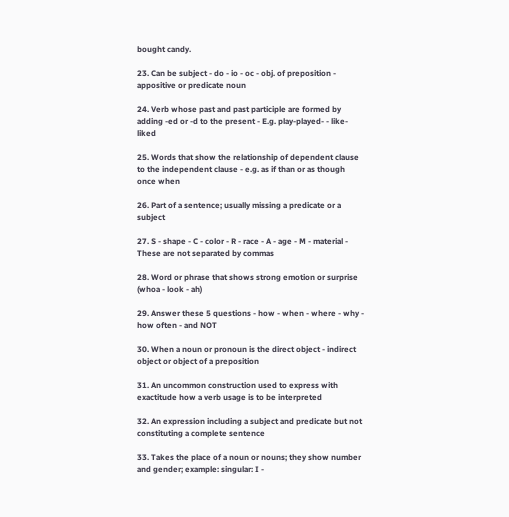bought candy.

23. Can be subject - do - io - oc - obj. of preposition - appositive or predicate noun

24. Verb whose past and past participle are formed by adding -ed or -d to the present - E.g. play-played- - like-liked

25. Words that show the relationship of dependent clause to the independent clause - e.g. as if than or as though once when

26. Part of a sentence; usually missing a predicate or a subject

27. S - shape - C - color - R - race - A - age - M - material - These are not separated by commas

28. Word or phrase that shows strong emotion or surprise (whoa - look - ah)

29. Answer these 5 questions - how - when - where - why - how often - and NOT

30. When a noun or pronoun is the direct object - indirect object or object of a preposition

31. An uncommon construction used to express with exactitude how a verb usage is to be interpreted

32. An expression including a subject and predicate but not constituting a complete sentence

33. Takes the place of a noun or nouns; they show number and gender; example: singular: I -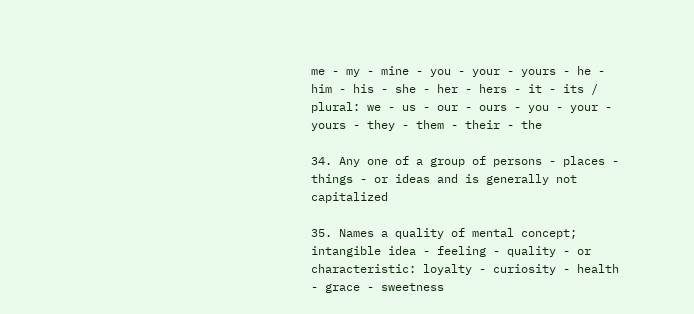me - my - mine - you - your - yours - he - him - his - she - her - hers - it - its / plural: we - us - our - ours - you - your - yours - they - them - their - the

34. Any one of a group of persons - places - things - or ideas and is generally not capitalized

35. Names a quality of mental concept; intangible idea - feeling - quality - or characteristic: loyalty - curiosity - health - grace - sweetness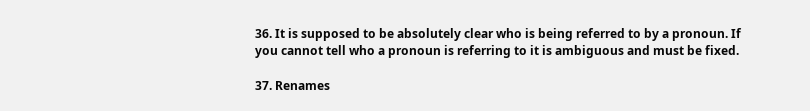36. It is supposed to be absolutely clear who is being referred to by a pronoun. If you cannot tell who a pronoun is referring to it is ambiguous and must be fixed.

37. Renames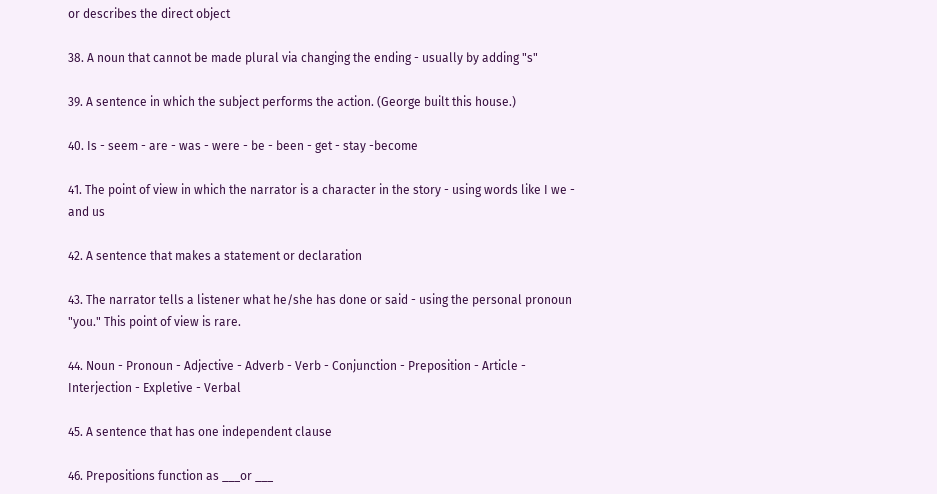or describes the direct object

38. A noun that cannot be made plural via changing the ending - usually by adding "s"

39. A sentence in which the subject performs the action. (George built this house.)

40. Is - seem - are - was - were - be - been - get - stay -become

41. The point of view in which the narrator is a character in the story - using words like I we - and us

42. A sentence that makes a statement or declaration

43. The narrator tells a listener what he/she has done or said - using the personal pronoun "you." This point of view is rare.

44. Noun - Pronoun - Adjective - Adverb - Verb - Conjunction - Preposition - Article - Interjection - Expletive - Verbal

45. A sentence that has one independent clause

46. Prepositions function as ___or ___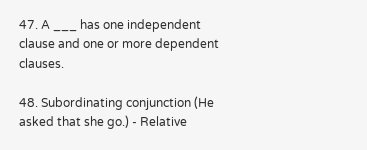47. A ___ has one independent clause and one or more dependent clauses.

48. Subordinating conjunction (He asked that she go.) - Relative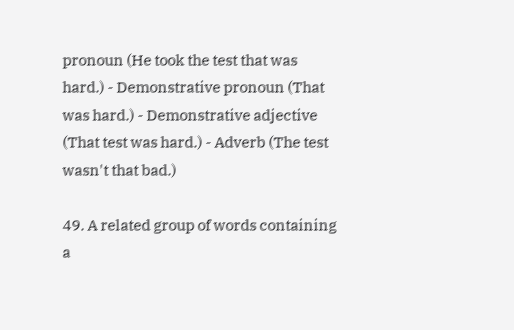pronoun (He took the test that was hard.) - Demonstrative pronoun (That was hard.) - Demonstrative adjective (That test was hard.) - Adverb (The test wasn't that bad.)

49. A related group of words containing a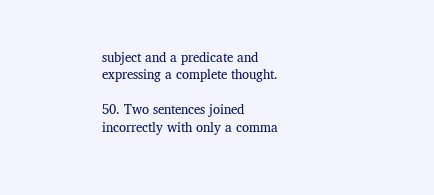subject and a predicate and expressing a complete thought.

50. Two sentences joined incorrectly with only a comma